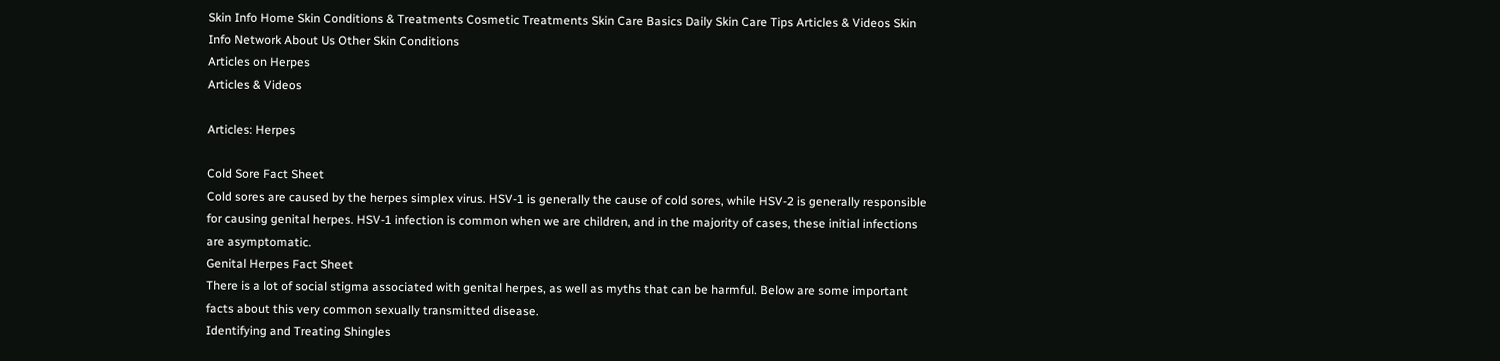Skin Info Home Skin Conditions & Treatments Cosmetic Treatments Skin Care Basics Daily Skin Care Tips Articles & Videos Skin Info Network About Us Other Skin Conditions
Articles on Herpes
Articles & Videos

Articles: Herpes

Cold Sore Fact Sheet
Cold sores are caused by the herpes simplex virus. HSV-1 is generally the cause of cold sores, while HSV-2 is generally responsible for causing genital herpes. HSV-1 infection is common when we are children, and in the majority of cases, these initial infections are asymptomatic.
Genital Herpes Fact Sheet
There is a lot of social stigma associated with genital herpes, as well as myths that can be harmful. Below are some important facts about this very common sexually transmitted disease.
Identifying and Treating Shingles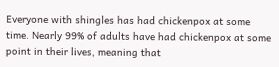Everyone with shingles has had chickenpox at some time. Nearly 99% of adults have had chickenpox at some point in their lives, meaning that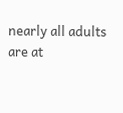nearly all adults are at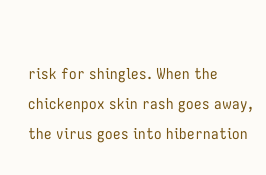risk for shingles. When the chickenpox skin rash goes away, the virus goes into hibernation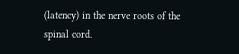(latency) in the nerve roots of the spinal cord.